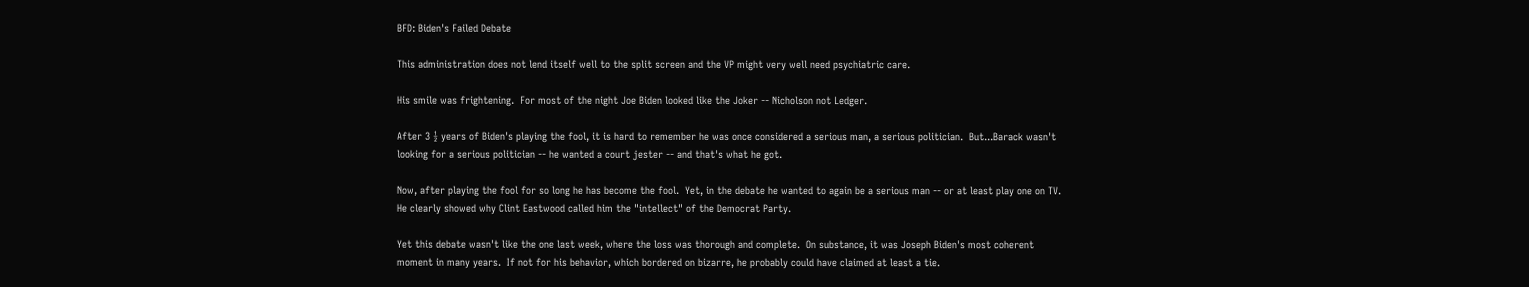BFD: Biden's Failed Debate

This administration does not lend itself well to the split screen and the VP might very well need psychiatric care.

His smile was frightening.  For most of the night Joe Biden looked like the Joker -- Nicholson not Ledger.

After 3 ½ years of Biden's playing the fool, it is hard to remember he was once considered a serious man, a serious politician.  But...Barack wasn't looking for a serious politician -- he wanted a court jester -- and that's what he got.

Now, after playing the fool for so long he has become the fool.  Yet, in the debate he wanted to again be a serious man -- or at least play one on TV.  He clearly showed why Clint Eastwood called him the "intellect" of the Democrat Party.

Yet this debate wasn't like the one last week, where the loss was thorough and complete.  On substance, it was Joseph Biden's most coherent moment in many years.  If not for his behavior, which bordered on bizarre, he probably could have claimed at least a tie.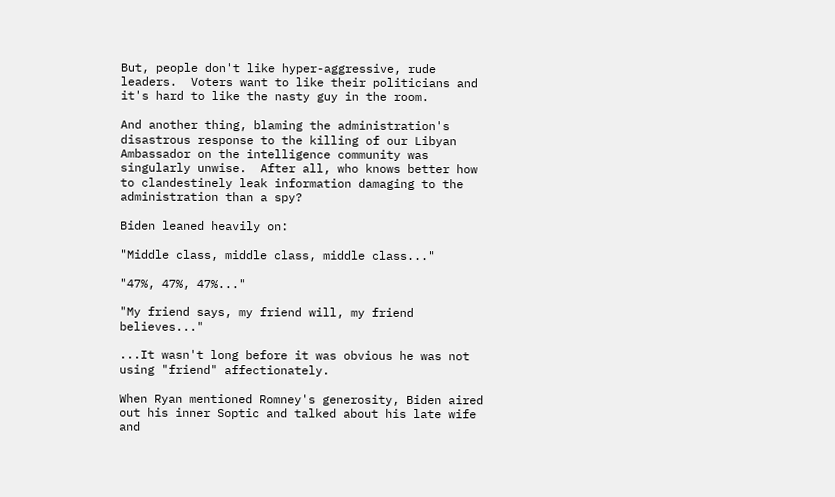But, people don't like hyper-aggressive, rude leaders.  Voters want to like their politicians and it's hard to like the nasty guy in the room.

And another thing, blaming the administration's disastrous response to the killing of our Libyan Ambassador on the intelligence community was singularly unwise.  After all, who knows better how to clandestinely leak information damaging to the administration than a spy?

Biden leaned heavily on:

"Middle class, middle class, middle class..."

"47%, 47%, 47%..."

"My friend says, my friend will, my friend believes..."

...It wasn't long before it was obvious he was not using "friend" affectionately.

When Ryan mentioned Romney's generosity, Biden aired out his inner Soptic and talked about his late wife and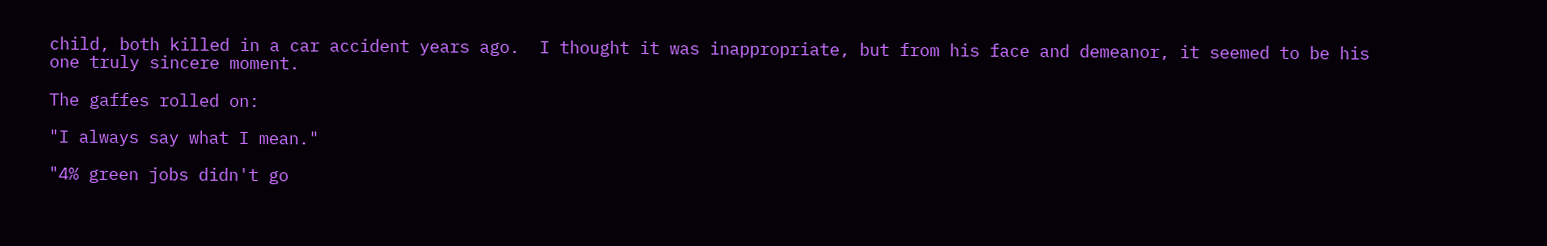child, both killed in a car accident years ago.  I thought it was inappropriate, but from his face and demeanor, it seemed to be his one truly sincere moment.

The gaffes rolled on:

"I always say what I mean."

"4% green jobs didn't go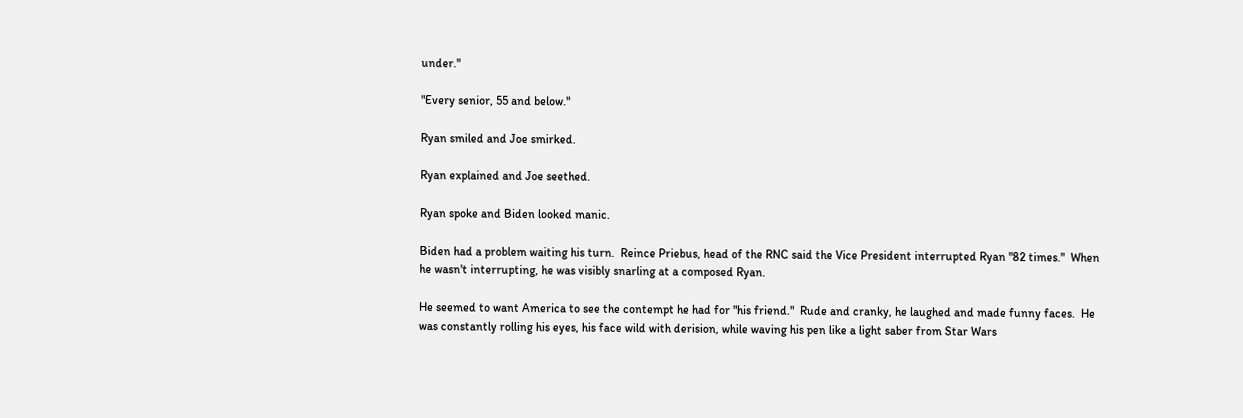under."

"Every senior, 55 and below."

Ryan smiled and Joe smirked.

Ryan explained and Joe seethed.

Ryan spoke and Biden looked manic.

Biden had a problem waiting his turn.  Reince Priebus, head of the RNC said the Vice President interrupted Ryan "82 times."  When he wasn't interrupting, he was visibly snarling at a composed Ryan.

He seemed to want America to see the contempt he had for "his friend."  Rude and cranky, he laughed and made funny faces.  He was constantly rolling his eyes, his face wild with derision, while waving his pen like a light saber from Star Wars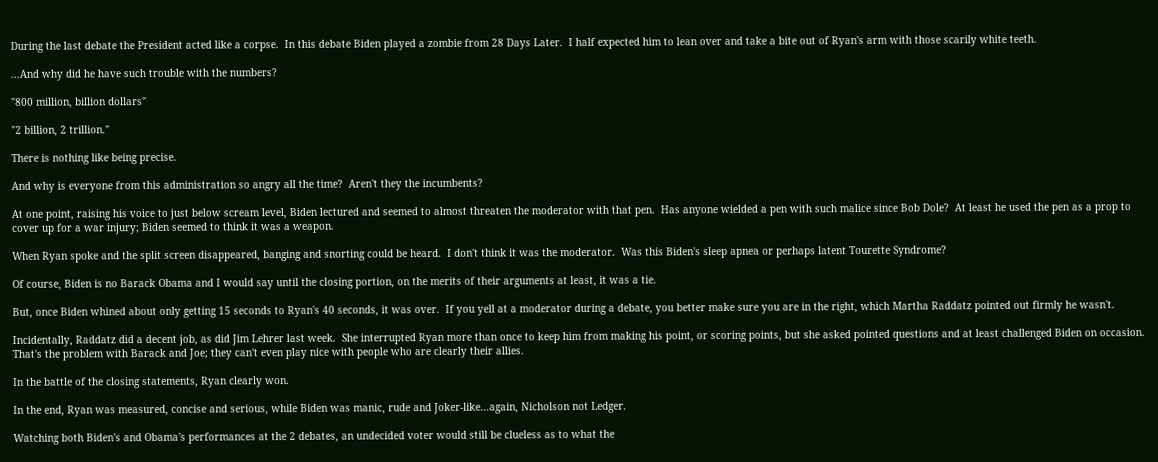During the last debate the President acted like a corpse.  In this debate Biden played a zombie from 28 Days Later.  I half expected him to lean over and take a bite out of Ryan's arm with those scarily white teeth.

...And why did he have such trouble with the numbers?

"800 million, billion dollars"

"2 billion, 2 trillion."

There is nothing like being precise.

And why is everyone from this administration so angry all the time?  Aren't they the incumbents?

At one point, raising his voice to just below scream level, Biden lectured and seemed to almost threaten the moderator with that pen.  Has anyone wielded a pen with such malice since Bob Dole?  At least he used the pen as a prop to cover up for a war injury; Biden seemed to think it was a weapon.

When Ryan spoke and the split screen disappeared, banging and snorting could be heard.  I don't think it was the moderator.  Was this Biden's sleep apnea or perhaps latent Tourette Syndrome?

Of course, Biden is no Barack Obama and I would say until the closing portion, on the merits of their arguments at least, it was a tie.

But, once Biden whined about only getting 15 seconds to Ryan's 40 seconds, it was over.  If you yell at a moderator during a debate, you better make sure you are in the right, which Martha Raddatz pointed out firmly he wasn't.

Incidentally, Raddatz did a decent job, as did Jim Lehrer last week.  She interrupted Ryan more than once to keep him from making his point, or scoring points, but she asked pointed questions and at least challenged Biden on occasion.  That's the problem with Barack and Joe; they can't even play nice with people who are clearly their allies.

In the battle of the closing statements, Ryan clearly won.

In the end, Ryan was measured, concise and serious, while Biden was manic, rude and Joker-like...again, Nicholson not Ledger.

Watching both Biden's and Obama's performances at the 2 debates, an undecided voter would still be clueless as to what the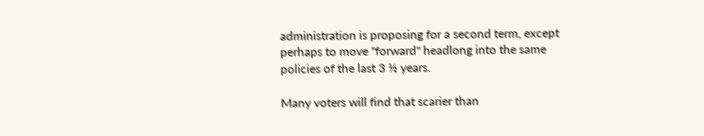administration is proposing for a second term, except perhaps to move "forward" headlong into the same policies of the last 3 ½ years.

Many voters will find that scarier than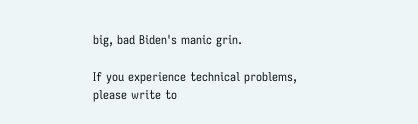big, bad Biden's manic grin.

If you experience technical problems, please write to